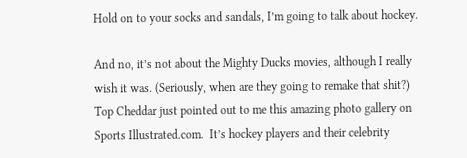Hold on to your socks and sandals, I’m going to talk about hockey.

And no, it’s not about the Mighty Ducks movies, although I really wish it was. (Seriously, when are they going to remake that shit?)
Top Cheddar just pointed out to me this amazing photo gallery on Sports Illustrated.com.  It’s hockey players and their celebrity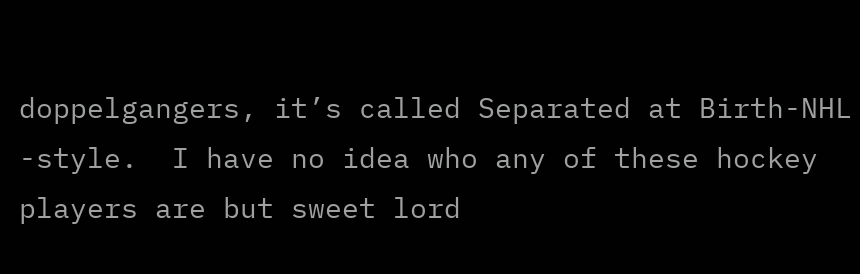doppelgangers, it’s called Separated at Birth-NHL -style.  I have no idea who any of these hockey players are but sweet lord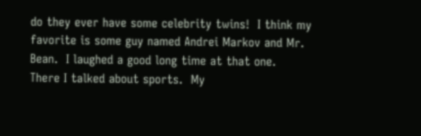do they ever have some celebrity twins!  I think my favorite is some guy named Andrei Markov and Mr. Bean.  I laughed a good long time at that one.
There I talked about sports.  My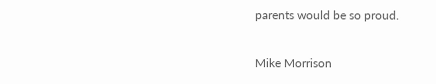parents would be so proud.

Mike Morrison